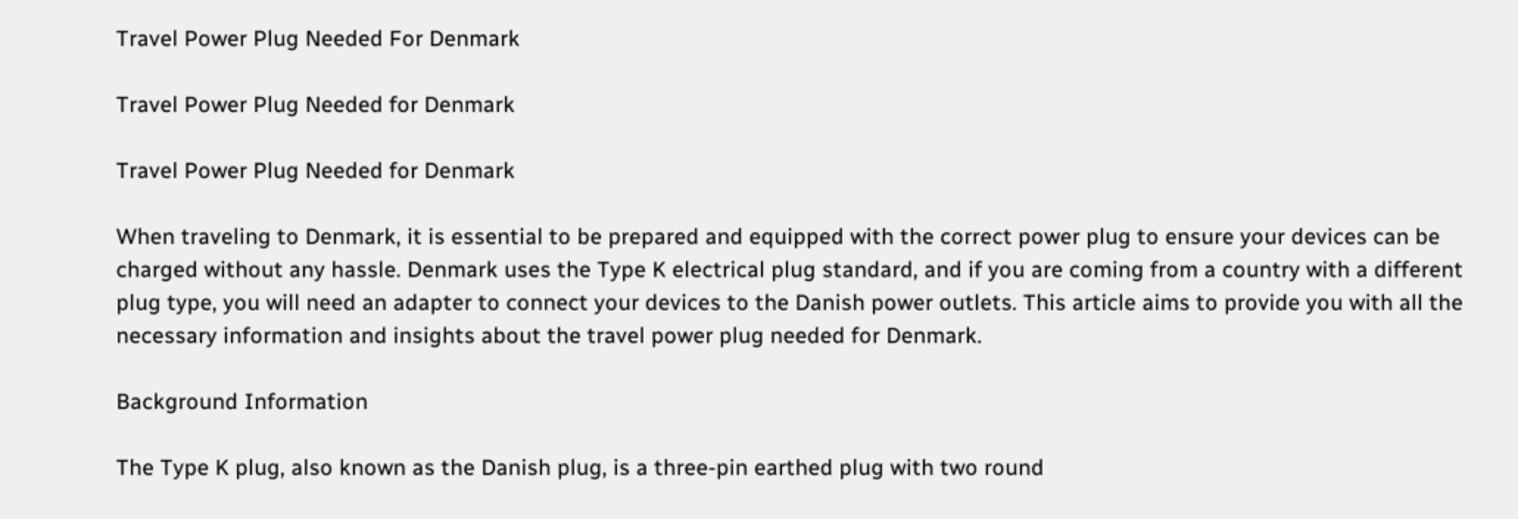Travel Power Plug Needed For Denmark

Travel Power Plug Needed for Denmark

Travel Power Plug Needed for Denmark

When traveling to Denmark, it is essential to be prepared and equipped with the correct power plug to ensure your devices can be charged without any hassle. Denmark uses the Type K electrical plug standard, and if you are coming from a country with a different plug type, you will need an adapter to connect your devices to the Danish power outlets. This article aims to provide you with all the necessary information and insights about the travel power plug needed for Denmark.

Background Information

The Type K plug, also known as the Danish plug, is a three-pin earthed plug with two round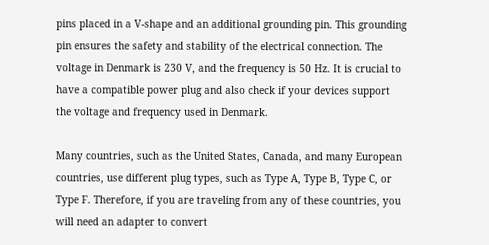pins placed in a V-shape and an additional grounding pin. This grounding pin ensures the safety and stability of the electrical connection. The voltage in Denmark is 230 V, and the frequency is 50 Hz. It is crucial to have a compatible power plug and also check if your devices support the voltage and frequency used in Denmark.

Many countries, such as the United States, Canada, and many European countries, use different plug types, such as Type A, Type B, Type C, or Type F. Therefore, if you are traveling from any of these countries, you will need an adapter to convert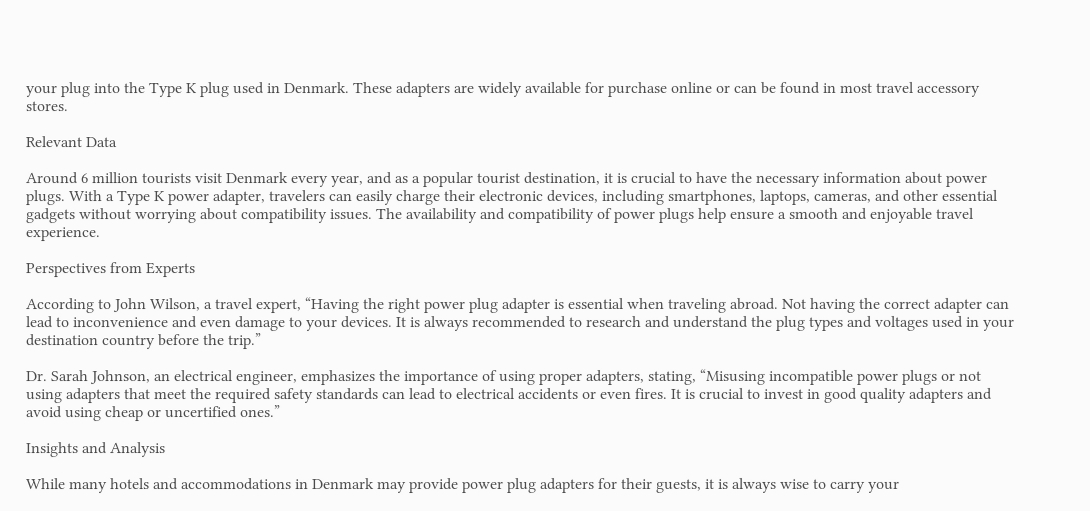your plug into the Type K plug used in Denmark. These adapters are widely available for purchase online or can be found in most travel accessory stores.

Relevant Data

Around 6 million tourists visit Denmark every year, and as a popular tourist destination, it is crucial to have the necessary information about power plugs. With a Type K power adapter, travelers can easily charge their electronic devices, including smartphones, laptops, cameras, and other essential gadgets without worrying about compatibility issues. The availability and compatibility of power plugs help ensure a smooth and enjoyable travel experience.

Perspectives from Experts

According to John Wilson, a travel expert, “Having the right power plug adapter is essential when traveling abroad. Not having the correct adapter can lead to inconvenience and even damage to your devices. It is always recommended to research and understand the plug types and voltages used in your destination country before the trip.”

Dr. Sarah Johnson, an electrical engineer, emphasizes the importance of using proper adapters, stating, “Misusing incompatible power plugs or not using adapters that meet the required safety standards can lead to electrical accidents or even fires. It is crucial to invest in good quality adapters and avoid using cheap or uncertified ones.”

Insights and Analysis

While many hotels and accommodations in Denmark may provide power plug adapters for their guests, it is always wise to carry your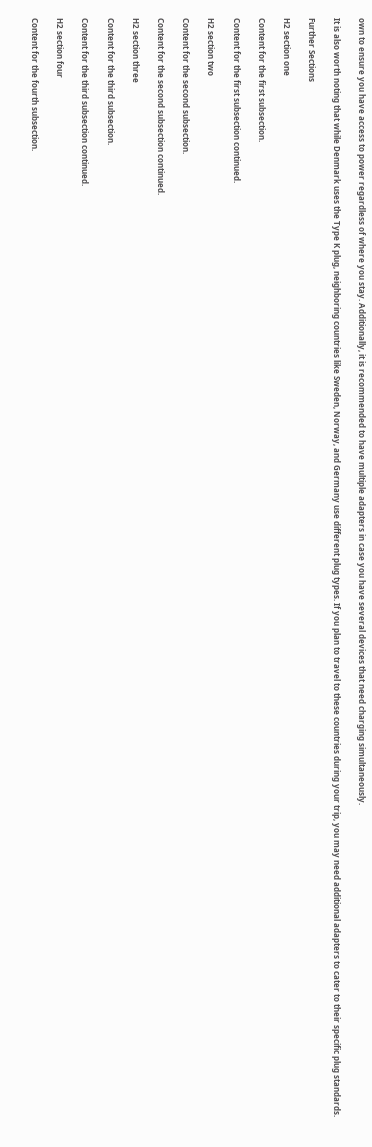own to ensure you have access to power regardless of where you stay. Additionally, it is recommended to have multiple adapters in case you have several devices that need charging simultaneously.

It is also worth noting that while Denmark uses the Type K plug, neighboring countries like Sweden, Norway, and Germany use different plug types. If you plan to travel to these countries during your trip, you may need additional adapters to cater to their specific plug standards.

Further Sections

H2 section one

Content for the first subsection.

Content for the first subsection continued.

H2 section two

Content for the second subsection.

Content for the second subsection continued.

H2 section three

Content for the third subsection.

Content for the third subsection continued.

H2 section four

Content for the fourth subsection.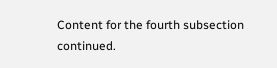Content for the fourth subsection continued.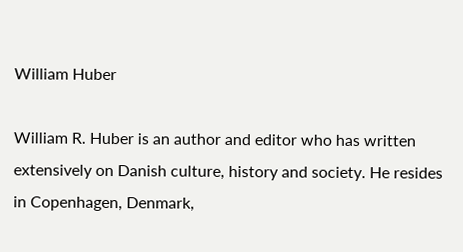William Huber

William R. Huber is an author and editor who has written extensively on Danish culture, history and society. He resides in Copenhagen, Denmark,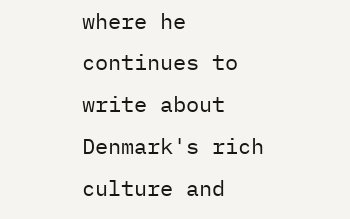where he continues to write about Denmark's rich culture and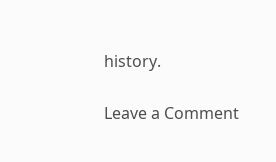history.

Leave a Comment